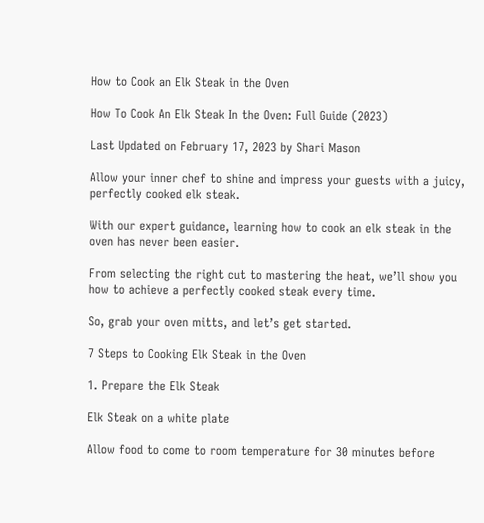How to Cook an Elk Steak in the Oven

How To Cook An Elk Steak In the Oven: Full Guide (2023)

Last Updated on February 17, 2023 by Shari Mason

Allow your inner chef to shine and impress your guests with a juicy, perfectly cooked elk steak.

With our expert guidance, learning how to cook an elk steak in the oven has never been easier.

From selecting the right cut to mastering the heat, we’ll show you how to achieve a perfectly cooked steak every time.

So, grab your oven mitts, and let’s get started.

7 Steps to Cooking Elk Steak in the Oven

1. Prepare the Elk Steak

Elk Steak on a white plate

Allow food to come to room temperature for 30 minutes before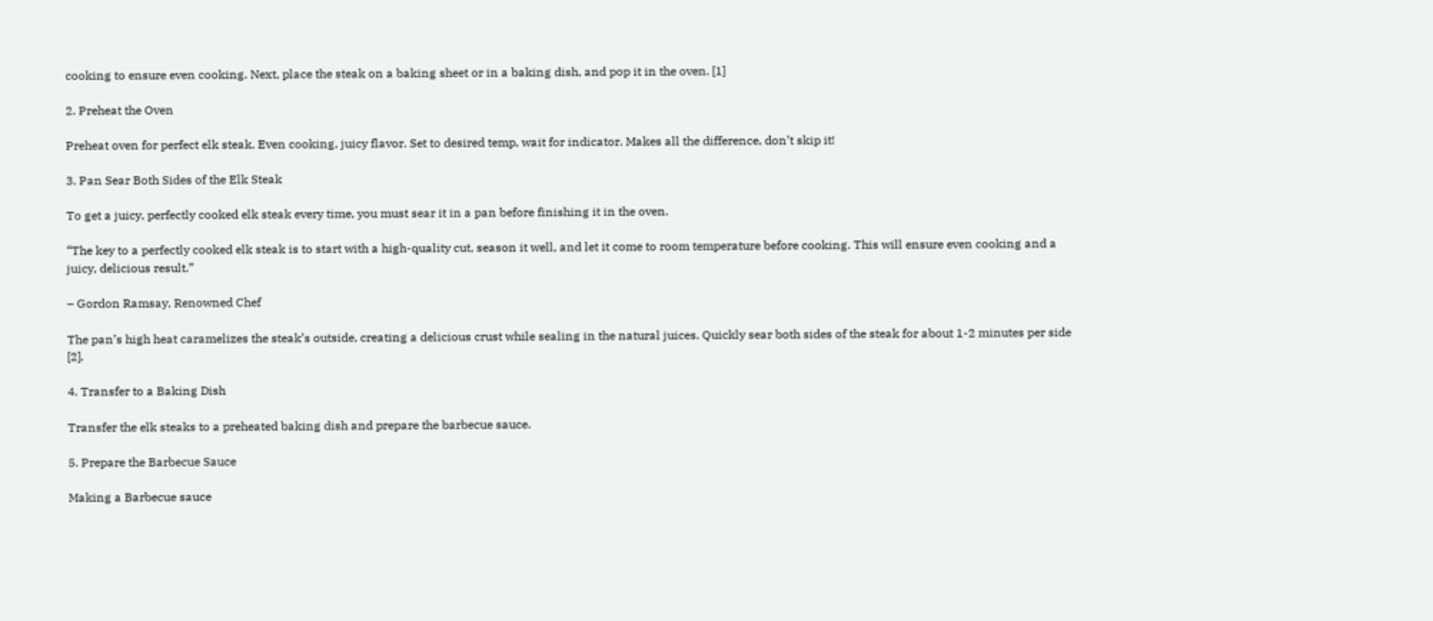cooking to ensure even cooking. Next, place the steak on a baking sheet or in a baking dish, and pop it in the oven. [1]

2. Preheat the Oven

Preheat oven for perfect elk steak. Even cooking, juicy flavor. Set to desired temp, wait for indicator. Makes all the difference, don’t skip it!

3. Pan Sear Both Sides of the Elk Steak

To get a juicy, perfectly cooked elk steak every time, you must sear it in a pan before finishing it in the oven.

“The key to a perfectly cooked elk steak is to start with a high-quality cut, season it well, and let it come to room temperature before cooking. This will ensure even cooking and a juicy, delicious result.”

– Gordon Ramsay, Renowned Chef

The pan’s high heat caramelizes the steak’s outside, creating a delicious crust while sealing in the natural juices. Quickly sear both sides of the steak for about 1-2 minutes per side [2].

4. Transfer to a Baking Dish

Transfer the elk steaks to a preheated baking dish and prepare the barbecue sauce.

5. Prepare the Barbecue Sauce

Making a Barbecue sauce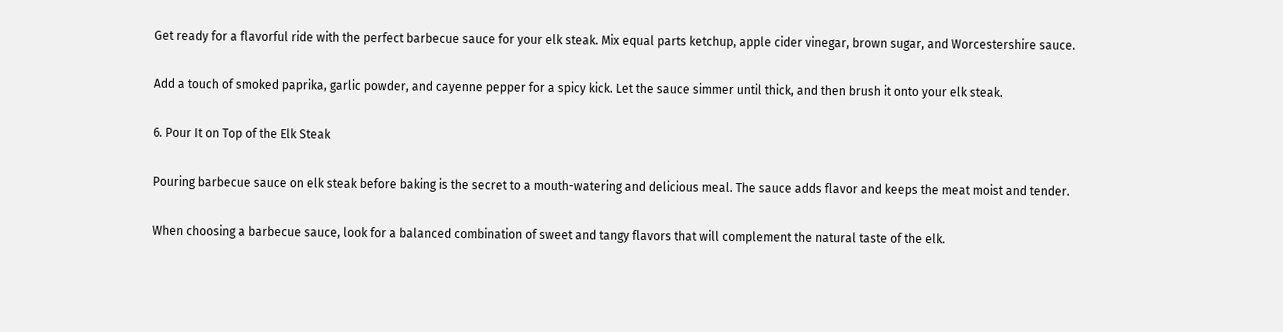Get ready for a flavorful ride with the perfect barbecue sauce for your elk steak. Mix equal parts ketchup, apple cider vinegar, brown sugar, and Worcestershire sauce.

Add a touch of smoked paprika, garlic powder, and cayenne pepper for a spicy kick. Let the sauce simmer until thick, and then brush it onto your elk steak.

6. Pour It on Top of the Elk Steak

Pouring barbecue sauce on elk steak before baking is the secret to a mouth-watering and delicious meal. The sauce adds flavor and keeps the meat moist and tender.

When choosing a barbecue sauce, look for a balanced combination of sweet and tangy flavors that will complement the natural taste of the elk.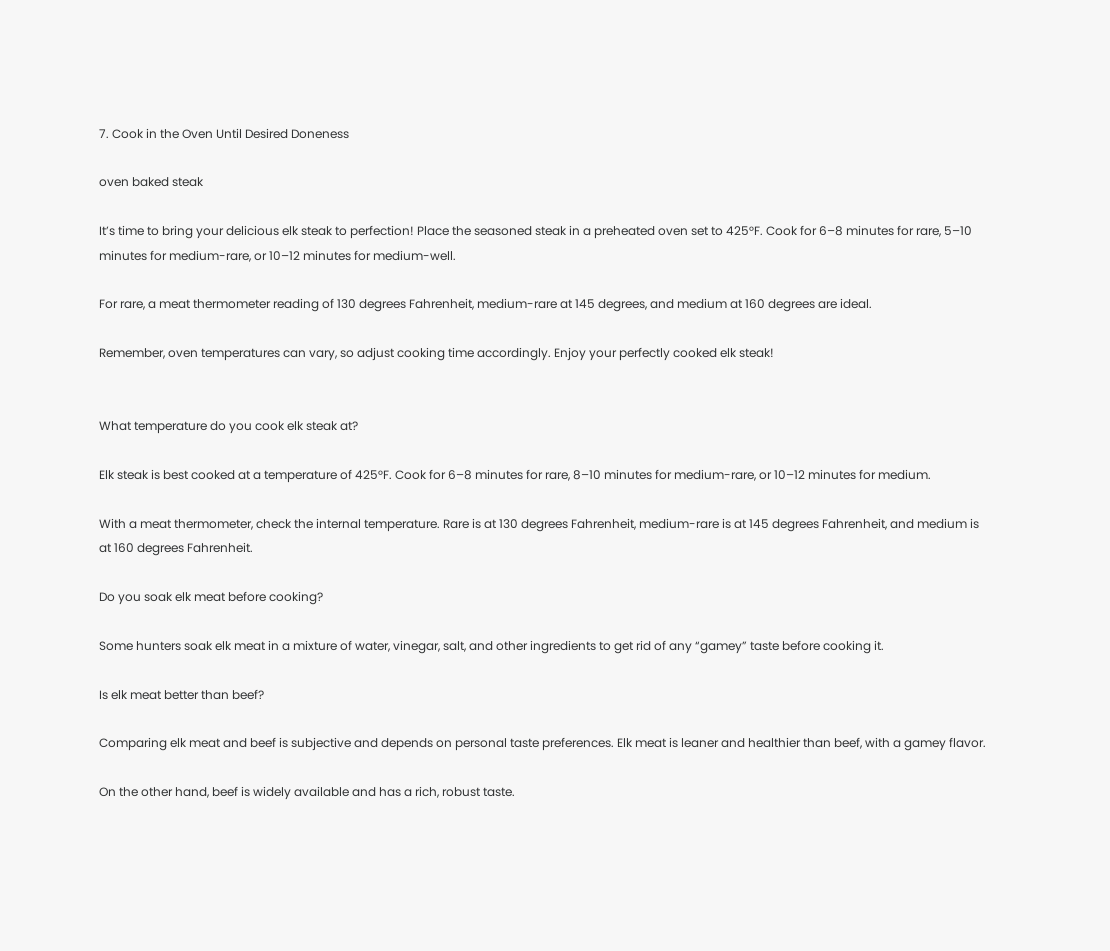7. Cook in the Oven Until Desired Doneness

oven baked steak

It’s time to bring your delicious elk steak to perfection! Place the seasoned steak in a preheated oven set to 425°F. Cook for 6–8 minutes for rare, 5–10 minutes for medium-rare, or 10–12 minutes for medium-well.

For rare, a meat thermometer reading of 130 degrees Fahrenheit, medium-rare at 145 degrees, and medium at 160 degrees are ideal.

Remember, oven temperatures can vary, so adjust cooking time accordingly. Enjoy your perfectly cooked elk steak!


What temperature do you cook elk steak at?

Elk steak is best cooked at a temperature of 425°F. Cook for 6–8 minutes for rare, 8–10 minutes for medium-rare, or 10–12 minutes for medium.

With a meat thermometer, check the internal temperature. Rare is at 130 degrees Fahrenheit, medium-rare is at 145 degrees Fahrenheit, and medium is at 160 degrees Fahrenheit.

Do you soak elk meat before cooking?

Some hunters soak elk meat in a mixture of water, vinegar, salt, and other ingredients to get rid of any “gamey” taste before cooking it.

Is elk meat better than beef?

Comparing elk meat and beef is subjective and depends on personal taste preferences. Elk meat is leaner and healthier than beef, with a gamey flavor.

On the other hand, beef is widely available and has a rich, robust taste.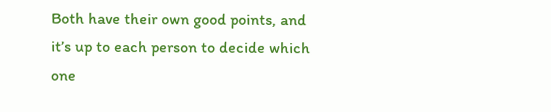Both have their own good points, and it’s up to each person to decide which one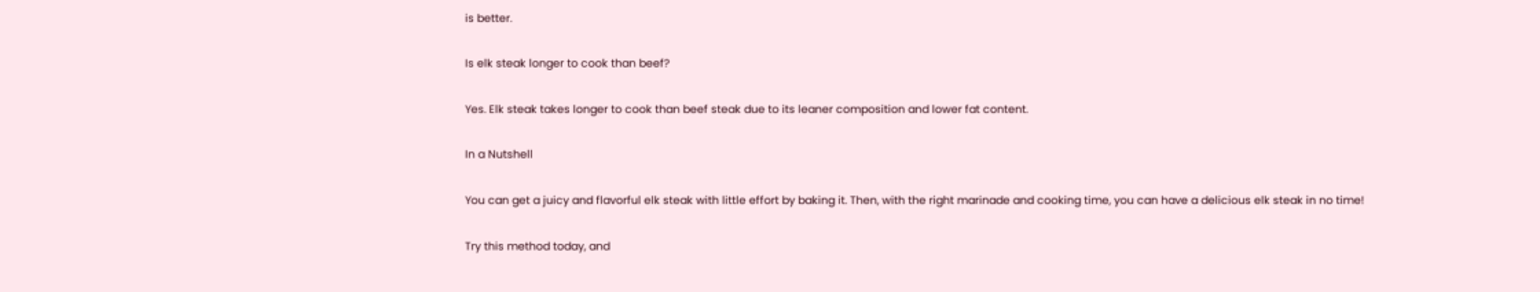is better.

Is elk steak longer to cook than beef?

Yes. Elk steak takes longer to cook than beef steak due to its leaner composition and lower fat content.

In a Nutshell

You can get a juicy and flavorful elk steak with little effort by baking it. Then, with the right marinade and cooking time, you can have a delicious elk steak in no time!

Try this method today, and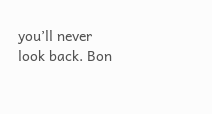you’ll never look back. Bon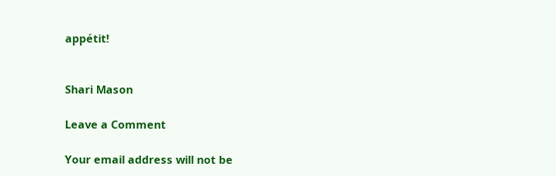appétit!


Shari Mason

Leave a Comment

Your email address will not be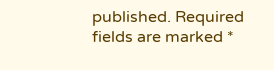published. Required fields are marked *